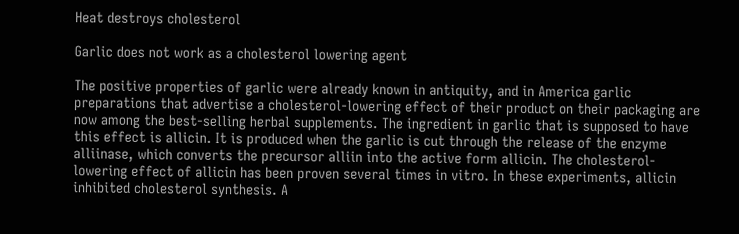Heat destroys cholesterol

Garlic does not work as a cholesterol lowering agent

The positive properties of garlic were already known in antiquity, and in America garlic preparations that advertise a cholesterol-lowering effect of their product on their packaging are now among the best-selling herbal supplements. The ingredient in garlic that is supposed to have this effect is allicin. It is produced when the garlic is cut through the release of the enzyme alliinase, which converts the precursor alliin into the active form allicin. The cholesterol-lowering effect of allicin has been proven several times in vitro. In these experiments, allicin inhibited cholesterol synthesis. A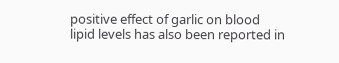positive effect of garlic on blood lipid levels has also been reported in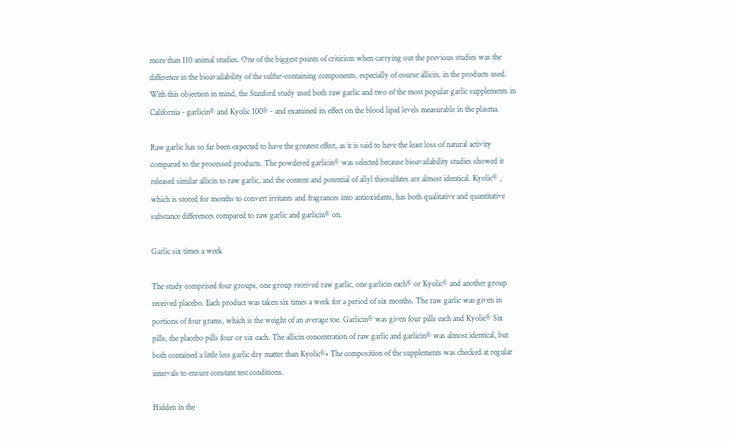more than 110 animal studies. One of the biggest points of criticism when carrying out the previous studies was the difference in the bioavailability of the sulfur-containing components, especially of course allicin, in the products used. With this objection in mind, the Stanford study used both raw garlic and two of the most popular garlic supplements in California - garlicin® and Kyolic 100® - and examined its effect on the blood lipid levels measurable in the plasma.

Raw garlic has so far been expected to have the greatest effect, as it is said to have the least loss of natural activity compared to the processed products. The powdered garlicin® was selected because bioavailability studies showed it released similar allicin to raw garlic, and the content and potential of allyl thiosulfates are almost identical. Kyolic® , which is stored for months to convert irritants and fragrances into antioxidants, has both qualitative and quantitative substance differences compared to raw garlic and garlicin® on.

Garlic six times a week

The study comprised four groups, one group received raw garlic, one garlicin each® or Kyolic® and another group received placebo. Each product was taken six times a week for a period of six months. The raw garlic was given in portions of four grams, which is the weight of an average toe. Garlicin® was given four pills each and Kyolic® Six pills, the placebo pills four or six each. The allicin concentration of raw garlic and garlicin® was almost identical, but both contained a little less garlic dry matter than Kyolic®• The composition of the supplements was checked at regular intervals to ensure constant test conditions.

Hidden in the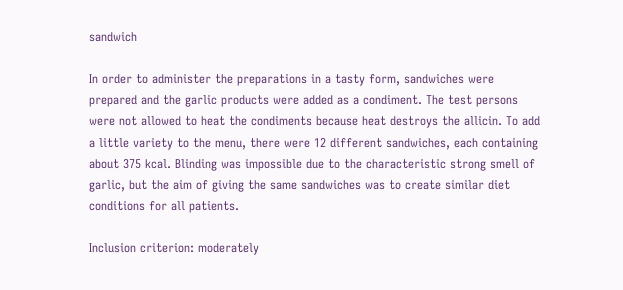sandwich

In order to administer the preparations in a tasty form, sandwiches were prepared and the garlic products were added as a condiment. The test persons were not allowed to heat the condiments because heat destroys the allicin. To add a little variety to the menu, there were 12 different sandwiches, each containing about 375 kcal. Blinding was impossible due to the characteristic strong smell of garlic, but the aim of giving the same sandwiches was to create similar diet conditions for all patients.

Inclusion criterion: moderately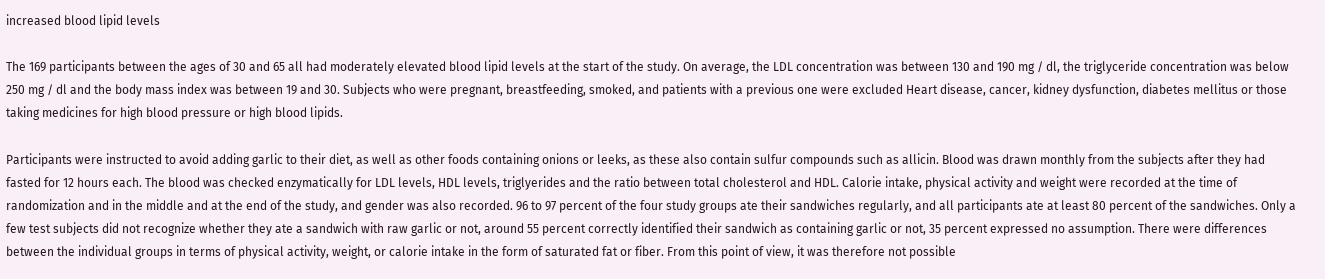increased blood lipid levels

The 169 participants between the ages of 30 and 65 all had moderately elevated blood lipid levels at the start of the study. On average, the LDL concentration was between 130 and 190 mg / dl, the triglyceride concentration was below 250 mg / dl and the body mass index was between 19 and 30. Subjects who were pregnant, breastfeeding, smoked, and patients with a previous one were excluded Heart disease, cancer, kidney dysfunction, diabetes mellitus or those taking medicines for high blood pressure or high blood lipids.

Participants were instructed to avoid adding garlic to their diet, as well as other foods containing onions or leeks, as these also contain sulfur compounds such as allicin. Blood was drawn monthly from the subjects after they had fasted for 12 hours each. The blood was checked enzymatically for LDL levels, HDL levels, triglyerides and the ratio between total cholesterol and HDL. Calorie intake, physical activity and weight were recorded at the time of randomization and in the middle and at the end of the study, and gender was also recorded. 96 to 97 percent of the four study groups ate their sandwiches regularly, and all participants ate at least 80 percent of the sandwiches. Only a few test subjects did not recognize whether they ate a sandwich with raw garlic or not, around 55 percent correctly identified their sandwich as containing garlic or not, 35 percent expressed no assumption. There were differences between the individual groups in terms of physical activity, weight, or calorie intake in the form of saturated fat or fiber. From this point of view, it was therefore not possible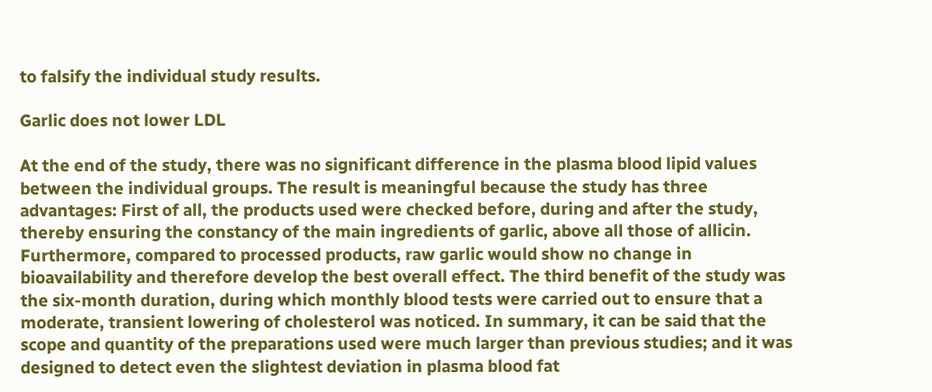to falsify the individual study results.

Garlic does not lower LDL

At the end of the study, there was no significant difference in the plasma blood lipid values between the individual groups. The result is meaningful because the study has three advantages: First of all, the products used were checked before, during and after the study, thereby ensuring the constancy of the main ingredients of garlic, above all those of allicin. Furthermore, compared to processed products, raw garlic would show no change in bioavailability and therefore develop the best overall effect. The third benefit of the study was the six-month duration, during which monthly blood tests were carried out to ensure that a moderate, transient lowering of cholesterol was noticed. In summary, it can be said that the scope and quantity of the preparations used were much larger than previous studies; and it was designed to detect even the slightest deviation in plasma blood fat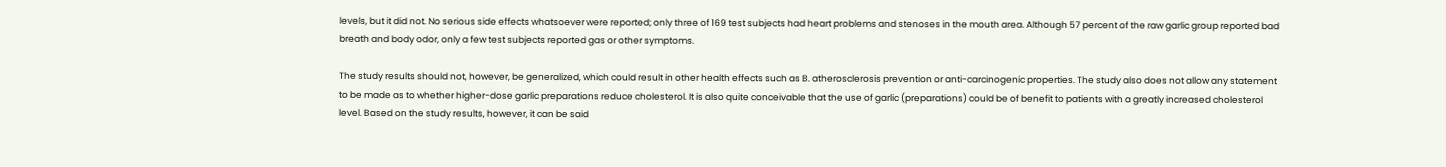levels, but it did not. No serious side effects whatsoever were reported; only three of 169 test subjects had heart problems and stenoses in the mouth area. Although 57 percent of the raw garlic group reported bad breath and body odor, only a few test subjects reported gas or other symptoms.

The study results should not, however, be generalized, which could result in other health effects such as B. atherosclerosis prevention or anti-carcinogenic properties. The study also does not allow any statement to be made as to whether higher-dose garlic preparations reduce cholesterol. It is also quite conceivable that the use of garlic (preparations) could be of benefit to patients with a greatly increased cholesterol level. Based on the study results, however, it can be said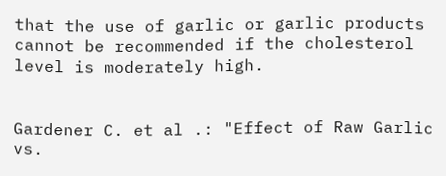that the use of garlic or garlic products cannot be recommended if the cholesterol level is moderately high.


Gardener C. et al .: "Effect of Raw Garlic vs.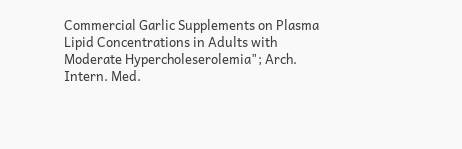Commercial Garlic Supplements on Plasma Lipid Concentrations in Adults with Moderate Hypercholeserolemia"; Arch. Intern. Med.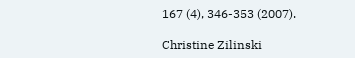167 (4), 346-353 (2007).

Christine Zilinski